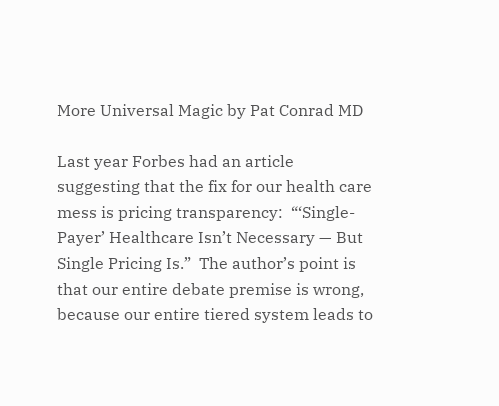More Universal Magic by Pat Conrad MD

Last year Forbes had an article suggesting that the fix for our health care mess is pricing transparency:  “‘Single-Payer’ Healthcare Isn’t Necessary — But Single Pricing Is.”  The author’s point is that our entire debate premise is wrong, because our entire tiered system leads to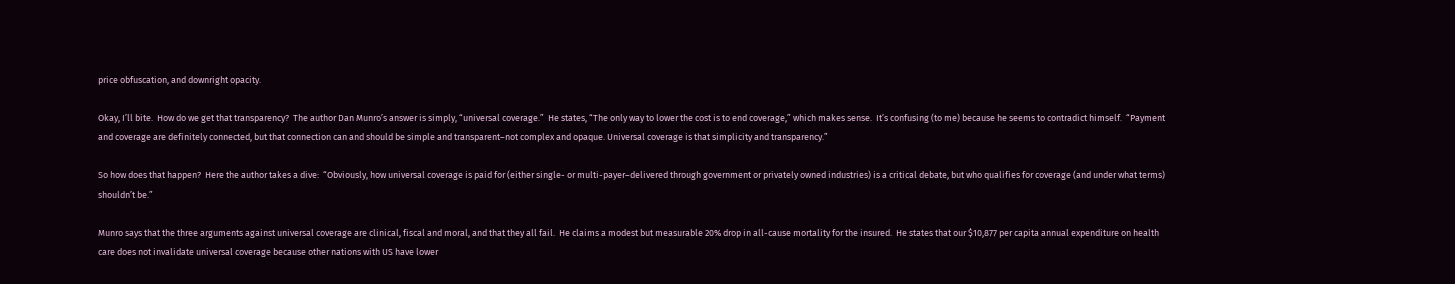price obfuscation, and downright opacity.

Okay, I’ll bite.  How do we get that transparency?  The author Dan Munro’s answer is simply, “universal coverage.”  He states, “The only way to lower the cost is to end coverage,” which makes sense.  It’s confusing (to me) because he seems to contradict himself.  “Payment and coverage are definitely connected, but that connection can and should be simple and transparent–not complex and opaque. Universal coverage is that simplicity and transparency.”

So how does that happen?  Here the author takes a dive:  “Obviously, how universal coverage is paid for (either single- or multi-payer–delivered through government or privately owned industries) is a critical debate, but who qualifies for coverage (and under what terms) shouldn’t be.”

Munro says that the three arguments against universal coverage are clinical, fiscal and moral, and that they all fail.  He claims a modest but measurable 20% drop in all-cause mortality for the insured.  He states that our $10,877 per capita annual expenditure on health care does not invalidate universal coverage because other nations with US have lower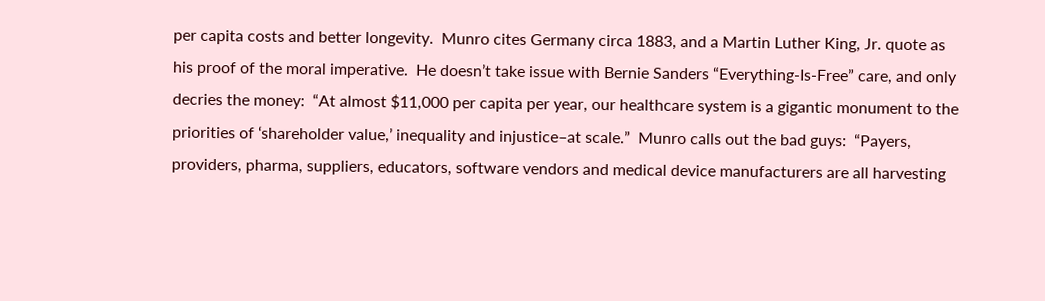per capita costs and better longevity.  Munro cites Germany circa 1883, and a Martin Luther King, Jr. quote as his proof of the moral imperative.  He doesn’t take issue with Bernie Sanders “Everything-Is-Free” care, and only decries the money:  “At almost $11,000 per capita per year, our healthcare system is a gigantic monument to the priorities of ‘shareholder value,’ inequality and injustice–at scale.”  Munro calls out the bad guys:  “Payers, providers, pharma, suppliers, educators, software vendors and medical device manufacturers are all harvesting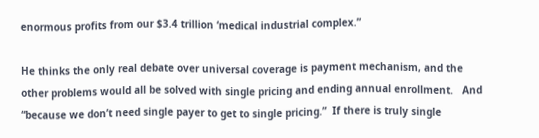enormous profits from our $3.4 trillion ‘medical industrial complex.”

He thinks the only real debate over universal coverage is payment mechanism, and the other problems would all be solved with single pricing and ending annual enrollment.   And “because we don’t need single payer to get to single pricing.”  If there is truly single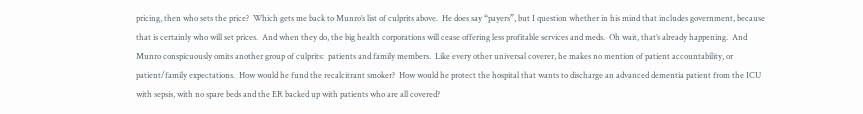pricing, then who sets the price?  Which gets me back to Munro’s list of culprits above.  He does say “payers”, but I question whether in his mind that includes government, because that is certainly who will set prices.  And when they do, the big health corporations will cease offering less profitable services and meds.  Oh wait, that’s already happening.  And Munro conspicuously omits another group of culprits:  patients and family members.  Like every other universal coverer, he makes no mention of patient accountability, or patient/family expectations.  How would he fund the recalcitrant smoker?  How would he protect the hospital that wants to discharge an advanced dementia patient from the ICU with sepsis, with no spare beds and the ER backed up with patients who are all covered?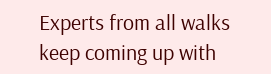Experts from all walks keep coming up with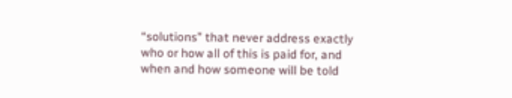“solutions” that never address exactly who or how all of this is paid for, and when and how someone will be told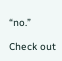“no.”

Check out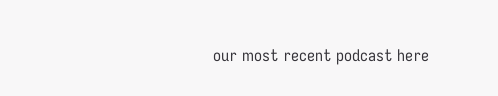our most recent podcast here